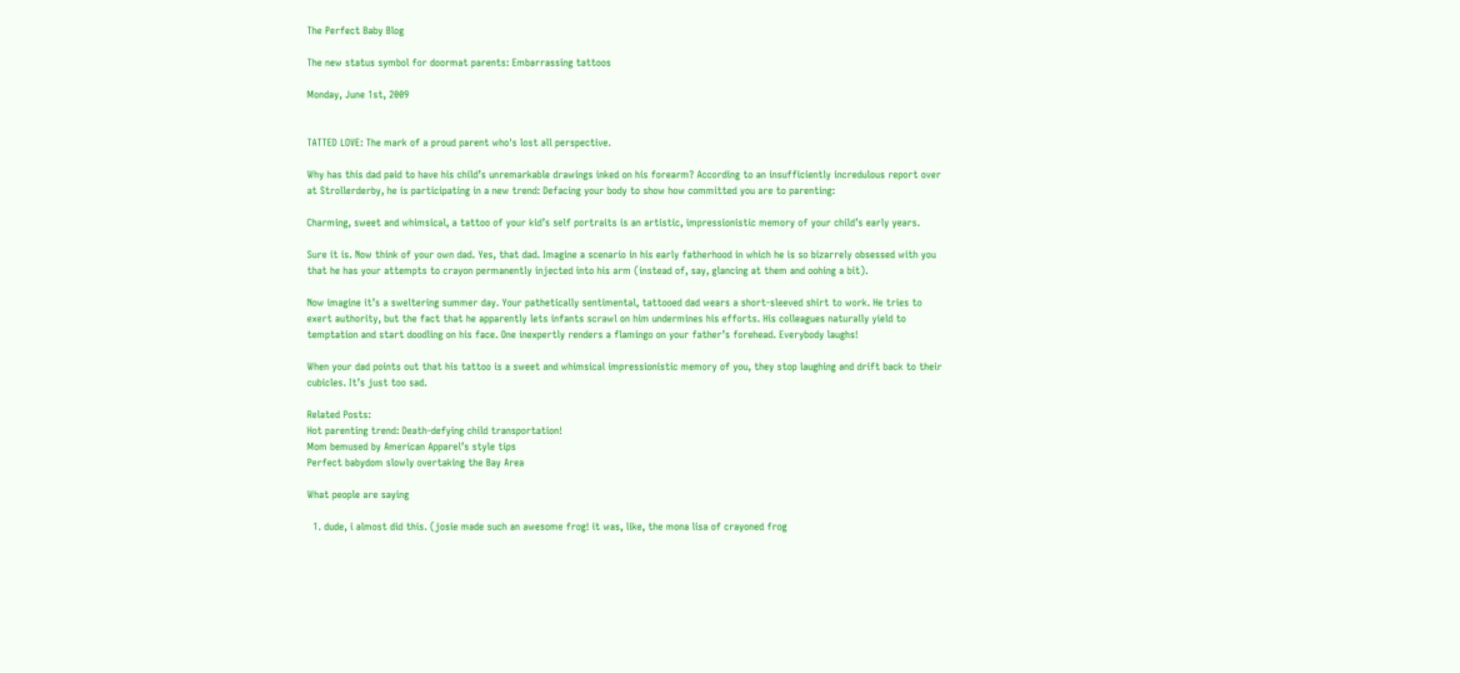The Perfect Baby Blog

The new status symbol for doormat parents: Embarrassing tattoos

Monday, June 1st, 2009


TATTED LOVE: The mark of a proud parent who's lost all perspective.

Why has this dad paid to have his child’s unremarkable drawings inked on his forearm? According to an insufficiently incredulous report over at Strollerderby, he is participating in a new trend: Defacing your body to show how committed you are to parenting:

Charming, sweet and whimsical, a tattoo of your kid’s self portraits is an artistic, impressionistic memory of your child’s early years.

Sure it is. Now think of your own dad. Yes, that dad. Imagine a scenario in his early fatherhood in which he is so bizarrely obsessed with you that he has your attempts to crayon permanently injected into his arm (instead of, say, glancing at them and oohing a bit).

Now imagine it’s a sweltering summer day. Your pathetically sentimental, tattooed dad wears a short-sleeved shirt to work. He tries to exert authority, but the fact that he apparently lets infants scrawl on him undermines his efforts. His colleagues naturally yield to temptation and start doodling on his face. One inexpertly renders a flamingo on your father’s forehead. Everybody laughs!

When your dad points out that his tattoo is a sweet and whimsical impressionistic memory of you, they stop laughing and drift back to their cubicles. It’s just too sad.

Related Posts:
Hot parenting trend: Death-defying child transportation!
Mom bemused by American Apparel’s style tips
Perfect babydom slowly overtaking the Bay Area

What people are saying

  1. dude, i almost did this. (josie made such an awesome frog! it was, like, the mona lisa of crayoned frog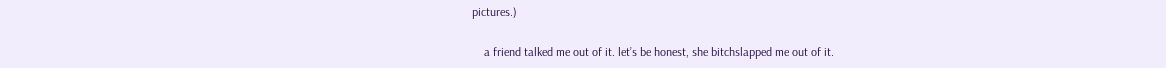pictures.)

    a friend talked me out of it. let’s be honest, she bitchslapped me out of it.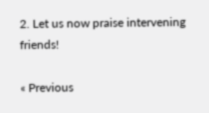2. Let us now praise intervening friends!

« Previous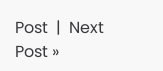Post  |  Next Post »